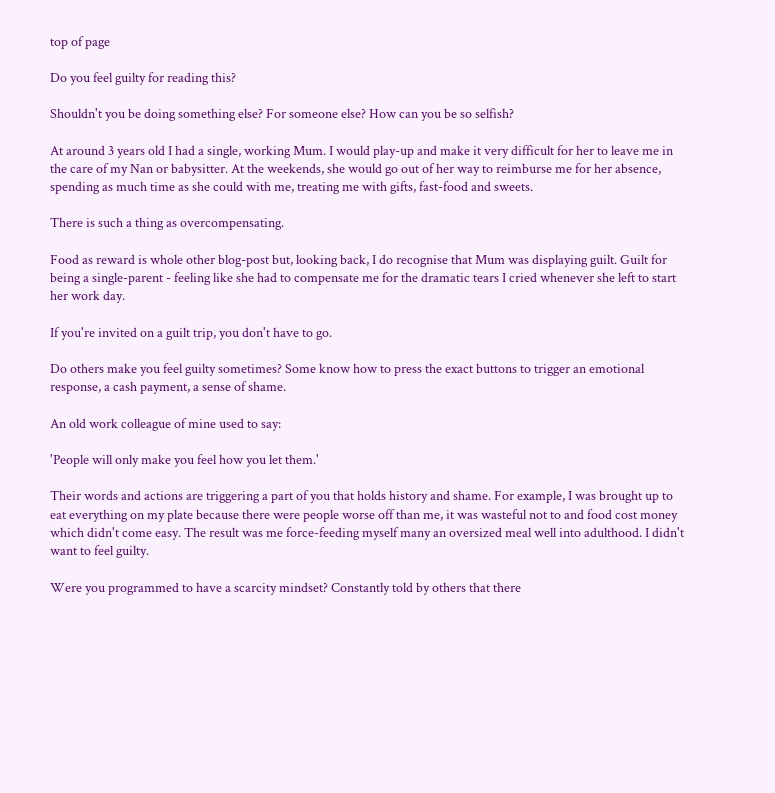top of page

Do you feel guilty for reading this?

Shouldn't you be doing something else? For someone else? How can you be so selfish?

At around 3 years old I had a single, working Mum. I would play-up and make it very difficult for her to leave me in the care of my Nan or babysitter. At the weekends, she would go out of her way to reimburse me for her absence, spending as much time as she could with me, treating me with gifts, fast-food and sweets.

There is such a thing as overcompensating.

Food as reward is whole other blog-post but, looking back, I do recognise that Mum was displaying guilt. Guilt for being a single-parent - feeling like she had to compensate me for the dramatic tears I cried whenever she left to start her work day.

If you're invited on a guilt trip, you don't have to go.

Do others make you feel guilty sometimes? Some know how to press the exact buttons to trigger an emotional response, a cash payment, a sense of shame.

An old work colleague of mine used to say:

'People will only make you feel how you let them.'

Their words and actions are triggering a part of you that holds history and shame. For example, I was brought up to eat everything on my plate because there were people worse off than me, it was wasteful not to and food cost money which didn't come easy. The result was me force-feeding myself many an oversized meal well into adulthood. I didn't want to feel guilty.

Were you programmed to have a scarcity mindset? Constantly told by others that there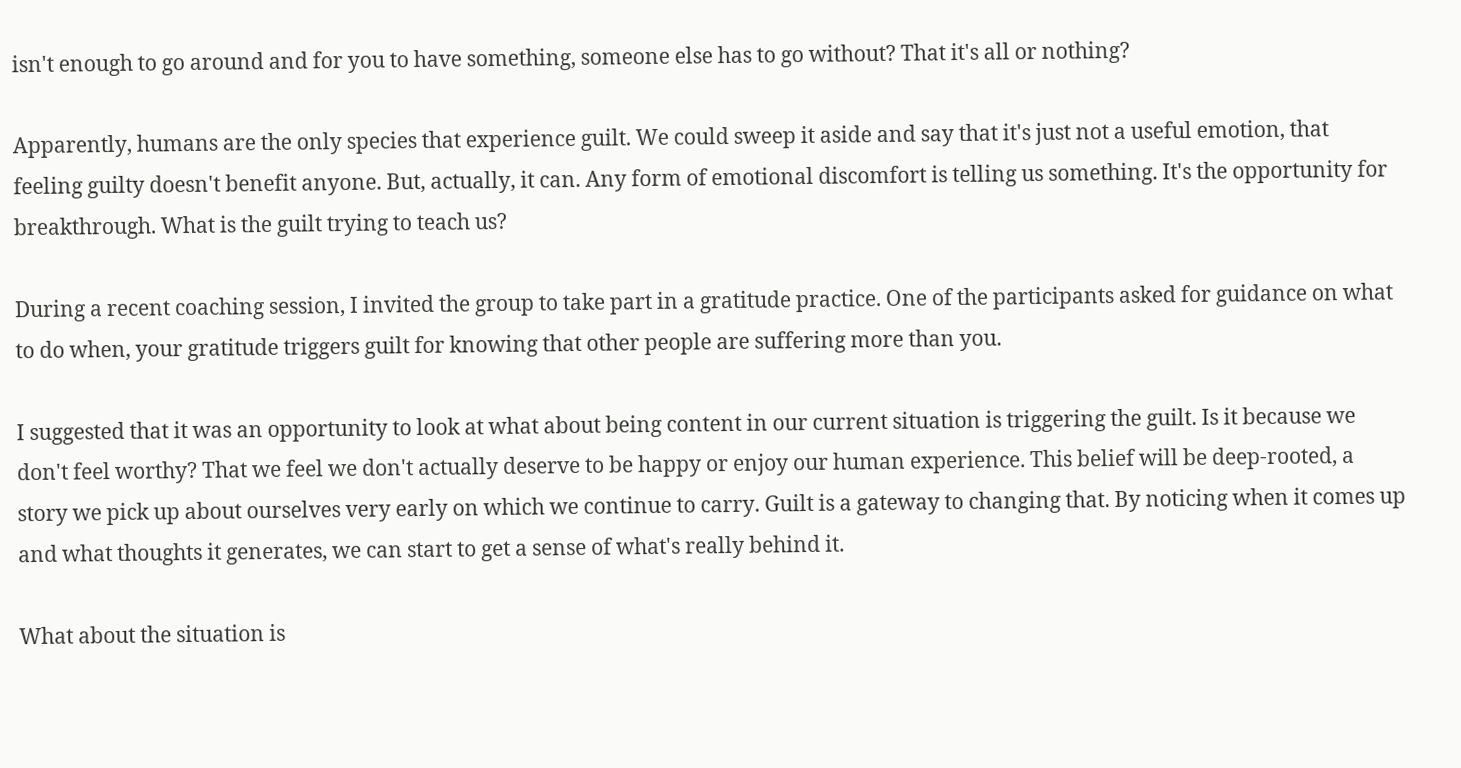isn't enough to go around and for you to have something, someone else has to go without? That it's all or nothing?

Apparently, humans are the only species that experience guilt. We could sweep it aside and say that it's just not a useful emotion, that feeling guilty doesn't benefit anyone. But, actually, it can. Any form of emotional discomfort is telling us something. It's the opportunity for breakthrough. What is the guilt trying to teach us?

During a recent coaching session, I invited the group to take part in a gratitude practice. One of the participants asked for guidance on what to do when, your gratitude triggers guilt for knowing that other people are suffering more than you.

I suggested that it was an opportunity to look at what about being content in our current situation is triggering the guilt. Is it because we don't feel worthy? That we feel we don't actually deserve to be happy or enjoy our human experience. This belief will be deep-rooted, a story we pick up about ourselves very early on which we continue to carry. Guilt is a gateway to changing that. By noticing when it comes up and what thoughts it generates, we can start to get a sense of what's really behind it.

What about the situation is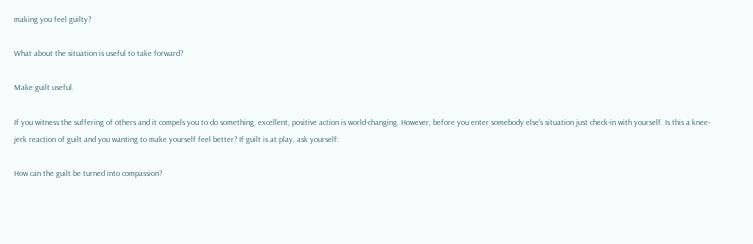making you feel guilty?

What about the situation is useful to take forward?

Make guilt useful.

If you witness the suffering of others and it compels you to do something, excellent, positive action is world-changing. However, before you enter somebody else's situation just check-in with yourself. Is this a knee-jerk reaction of guilt and you wanting to make yourself feel better? If guilt is at play, ask yourself:

How can the guilt be turned into compassion?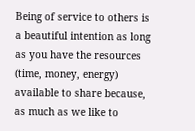Being of service to others is a beautiful intention as long as you have the resources (time, money, energy) available to share because, as much as we like to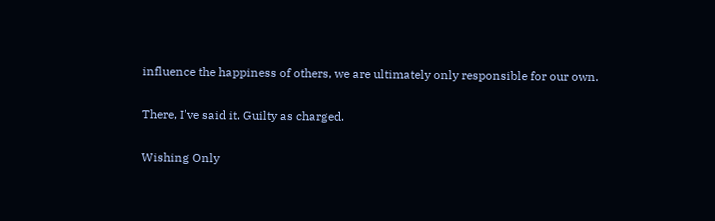influence the happiness of others, we are ultimately only responsible for our own.

There, I've said it. Guilty as charged.

Wishing Only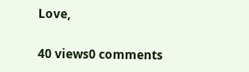Love,

40 views0 comments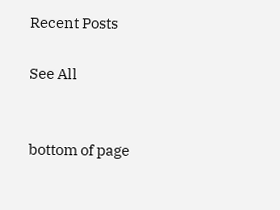Recent Posts

See All


bottom of page